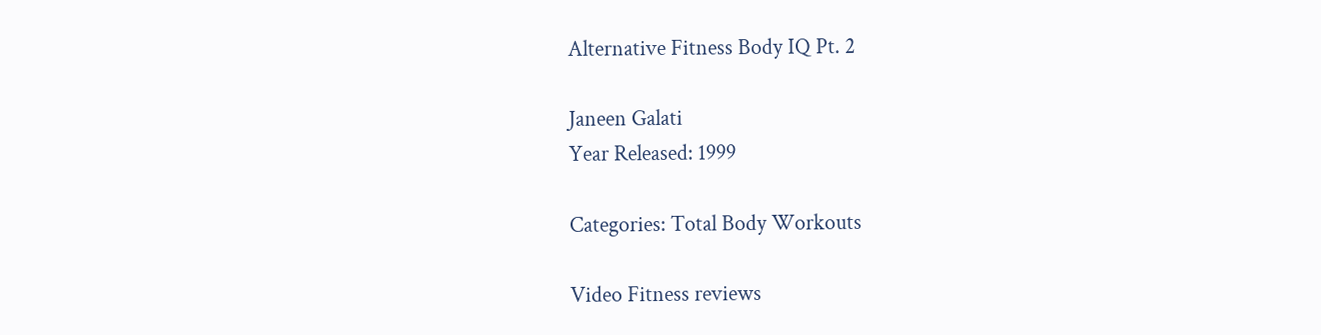Alternative Fitness Body IQ Pt. 2

Janeen Galati
Year Released: 1999

Categories: Total Body Workouts

Video Fitness reviews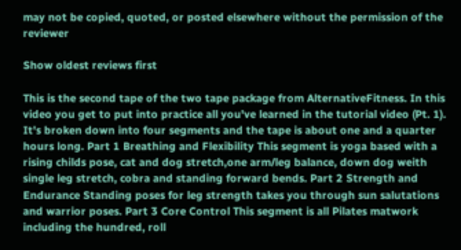may not be copied, quoted, or posted elsewhere without the permission of the reviewer

Show oldest reviews first

This is the second tape of the two tape package from AlternativeFitness. In this video you get to put into practice all you've learned in the tutorial video (Pt. 1). It's broken down into four segments and the tape is about one and a quarter hours long. Part 1 Breathing and Flexibility This segment is yoga based with a rising childs pose, cat and dog stretch,one arm/leg balance, down dog weith single leg stretch, cobra and standing forward bends. Part 2 Strength and Endurance Standing poses for leg strength takes you through sun salutations and warrior poses. Part 3 Core Control This segment is all Pilates matwork including the hundred, roll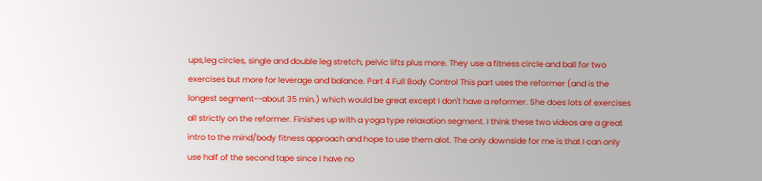ups,leg circles, single and double leg stretch, pelvic lifts plus more. They use a fitness circle and ball for two exercises but more for leverage and balance. Part 4 Full Body Control This part uses the reformer (and is the longest segment--about 35 min.) which would be great except I don't have a reformer. She does lots of exercises all strictly on the reformer. Finishes up with a yoga type relaxation segment. I think these two videos are a great intro to the mind/body fitness approach and hope to use them alot. The only downside for me is that I can only use half of the second tape since I have no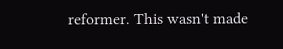reformer. This wasn't made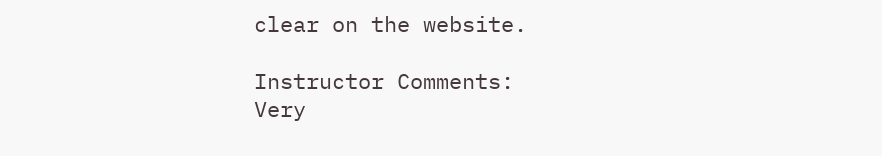clear on the website.

Instructor Comments:
Very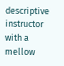descriptive instructor with a mellow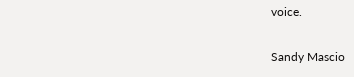voice.

Sandy Mascio